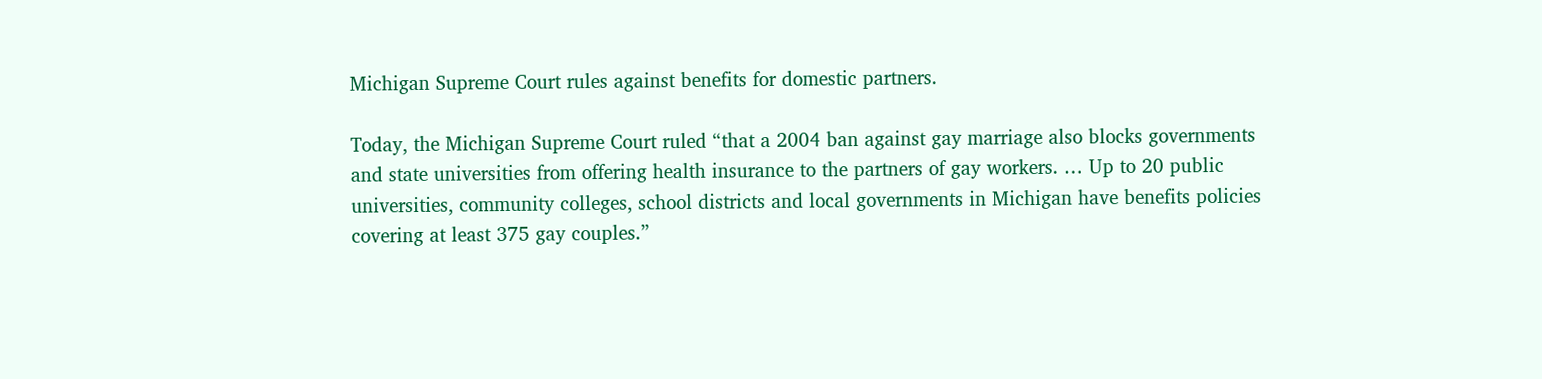Michigan Supreme Court rules against benefits for domestic partners.

Today, the Michigan Supreme Court ruled “that a 2004 ban against gay marriage also blocks governments and state universities from offering health insurance to the partners of gay workers. … Up to 20 public universities, community colleges, school districts and local governments in Michigan have benefits policies covering at least 375 gay couples.”